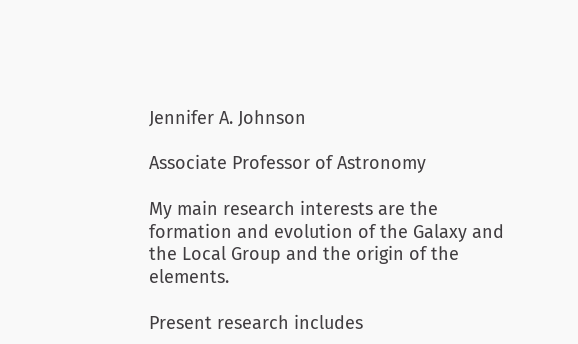Jennifer A. Johnson

Associate Professor of Astronomy

My main research interests are the formation and evolution of the Galaxy and the Local Group and the origin of the elements.

Present research includes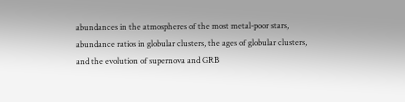abundances in the atmospheres of the most metal-poor stars, abundance ratios in globular clusters, the ages of globular clusters, and the evolution of supernova and GRB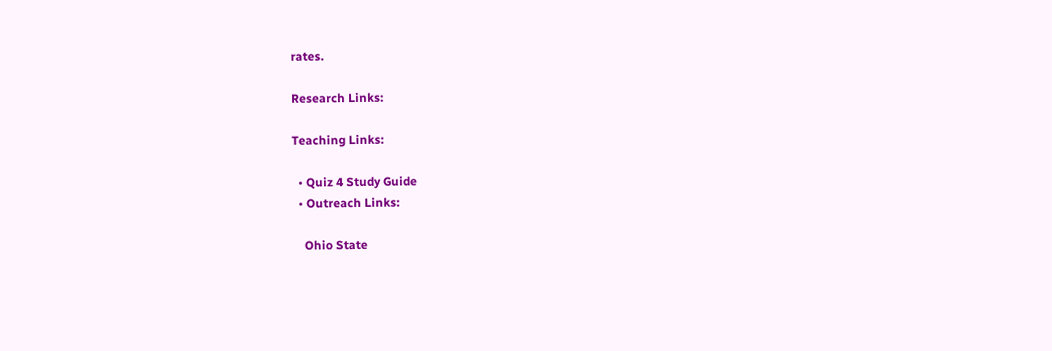rates.

Research Links:

Teaching Links:

  • Quiz 4 Study Guide
  • Outreach Links:

    Ohio State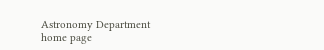Astronomy Department home page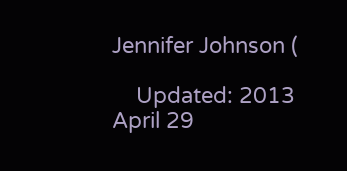Jennifer Johnson (

    Updated: 2013 April 29